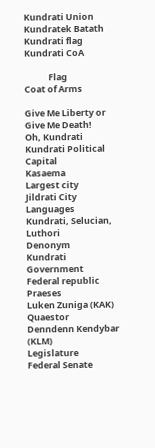Kundrati Union
Kundratek Batath
Kundrati flag              Kundrati CoA

            Flag                               Coat of Arms

Give Me Liberty or Give Me Death!
Oh, Kundrati
Kundrati Political
Capital                     Kasaema
Largest city            Jildrati City
Languages             Kundrati, Selucian, Luthori
Denonym                Kundrati
Government           Federal republic
Praeses                  Luken Zuniga (KAK)
Quaestor                Denndenn Kendybar (KLM)
Legislature             Federal Senate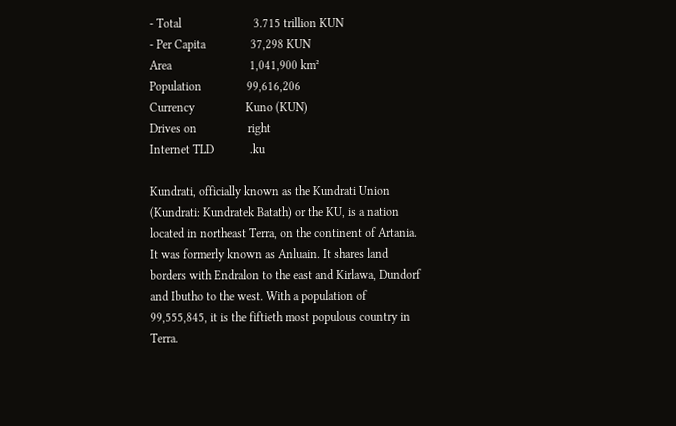- Total                        3.715 trillion KUN
- Per Capita               37,298 KUN
Area                          1,041,900 km²
Population               99,616,206
Currency                 Kuno (KUN)
Drives on                 right
Internet TLD            .ku

Kundrati, officially known as the Kundrati Union (Kundrati: Kundratek Batath) or the KU, is a nation located in northeast Terra, on the continent of Artania. It was formerly known as Anluain. It shares land borders with Endralon to the east and Kirlawa, Dundorf and Ibutho to the west. With a population of 99,555,845, it is the fiftieth most populous country in Terra.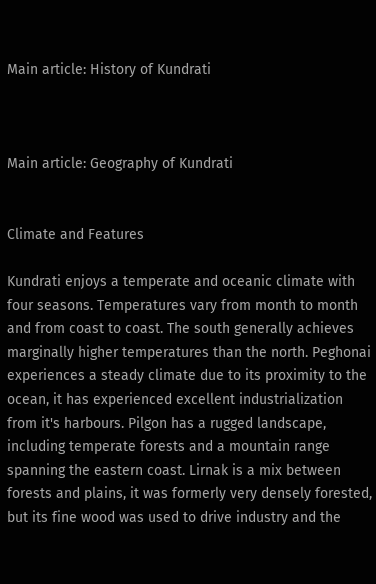Main article: History of Kundrati



Main article: Geography of Kundrati


Climate and Features

Kundrati enjoys a temperate and oceanic climate with four seasons. Temperatures vary from month to month and from coast to coast. The south generally achieves marginally higher temperatures than the north. Peghonai experiences a steady climate due to its proximity to the ocean, it has experienced excellent industrialization from it's harbours. Pilgon has a rugged landscape, including temperate forests and a mountain range spanning the eastern coast. Lirnak is a mix between forests and plains, it was formerly very densely forested, but its fine wood was used to drive industry and the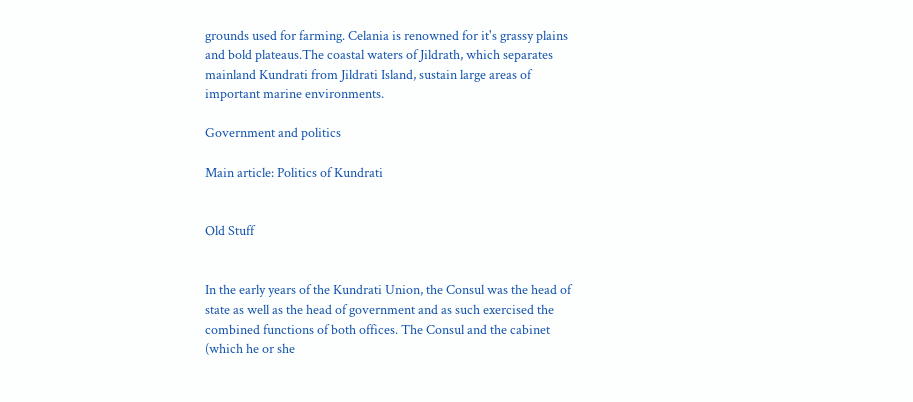grounds used for farming. Celania is renowned for it's grassy plains and bold plateaus.The coastal waters of Jildrath, which separates mainland Kundrati from Jildrati Island, sustain large areas of important marine environments.

Government and politics

Main article: Politics of Kundrati


Old Stuff


In the early years of the Kundrati Union, the Consul was the head of state as well as the head of government and as such exercised the combined functions of both offices. The Consul and the cabinet (which he or she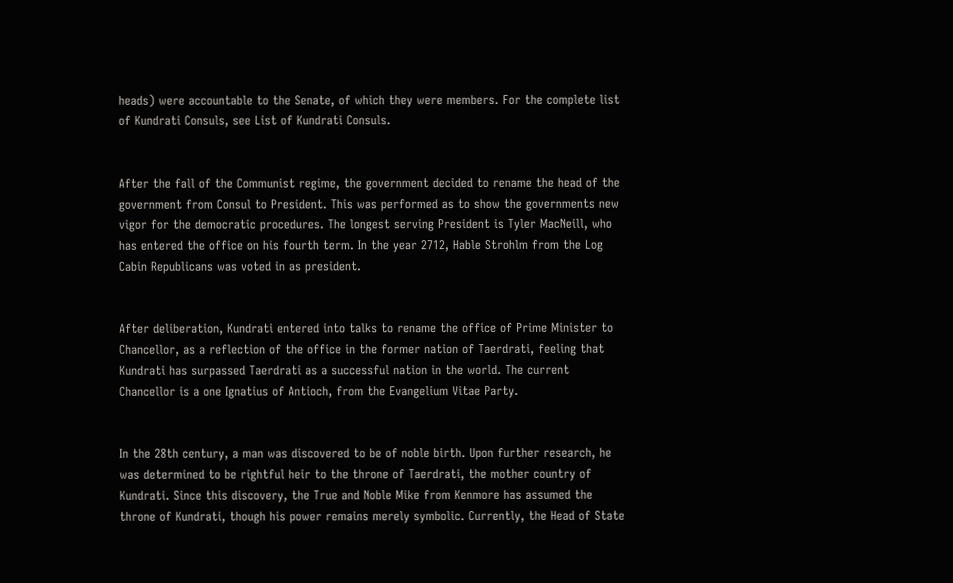heads) were accountable to the Senate, of which they were members. For the complete list of Kundrati Consuls, see List of Kundrati Consuls.


After the fall of the Communist regime, the government decided to rename the head of the government from Consul to President. This was performed as to show the governments new vigor for the democratic procedures. The longest serving President is Tyler MacNeill, who has entered the office on his fourth term. In the year 2712, Hable Strohlm from the Log Cabin Republicans was voted in as president.


After deliberation, Kundrati entered into talks to rename the office of Prime Minister to Chancellor, as a reflection of the office in the former nation of Taerdrati, feeling that Kundrati has surpassed Taerdrati as a successful nation in the world. The current Chancellor is a one Ignatius of Antioch, from the Evangelium Vitae Party.


In the 28th century, a man was discovered to be of noble birth. Upon further research, he was determined to be rightful heir to the throne of Taerdrati, the mother country of Kundrati. Since this discovery, the True and Noble Mike from Kenmore has assumed the throne of Kundrati, though his power remains merely symbolic. Currently, the Head of State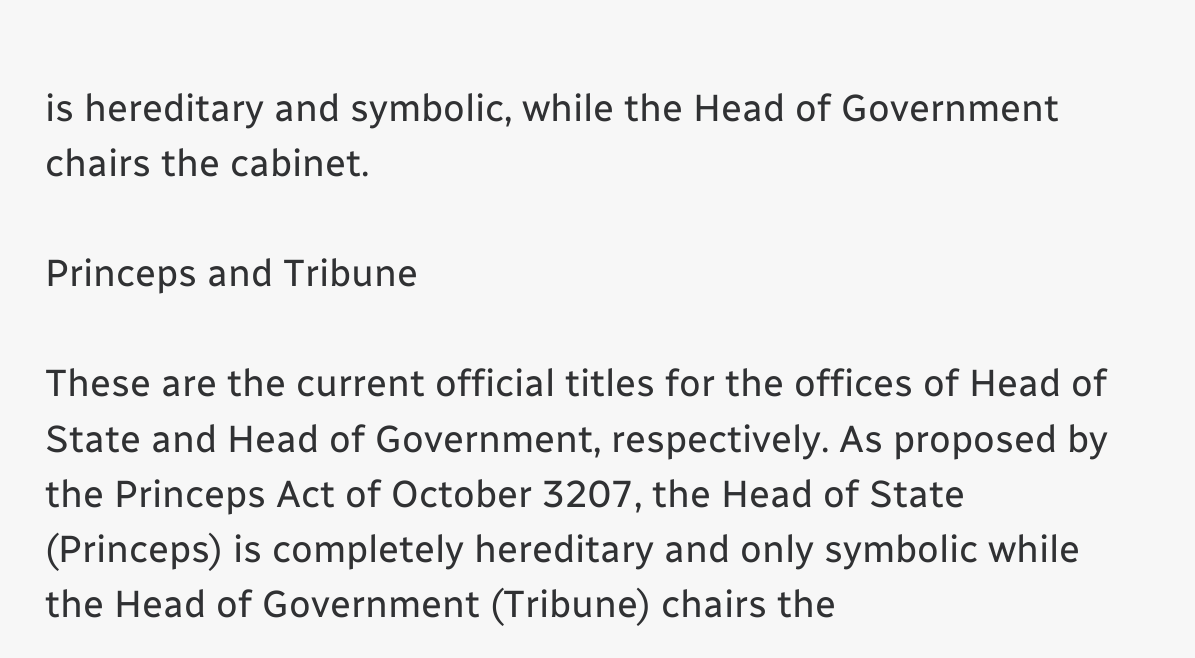is hereditary and symbolic, while the Head of Government chairs the cabinet.

Princeps and Tribune

These are the current official titles for the offices of Head of State and Head of Government, respectively. As proposed by the Princeps Act of October 3207, the Head of State (Princeps) is completely hereditary and only symbolic while the Head of Government (Tribune) chairs the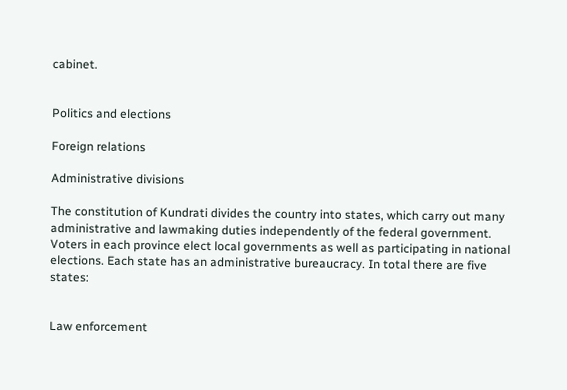cabinet.


Politics and elections

Foreign relations

Administrative divisions

The constitution of Kundrati divides the country into states, which carry out many administrative and lawmaking duties independently of the federal government. Voters in each province elect local governments as well as participating in national elections. Each state has an administrative bureaucracy. In total there are five states:


Law enforcement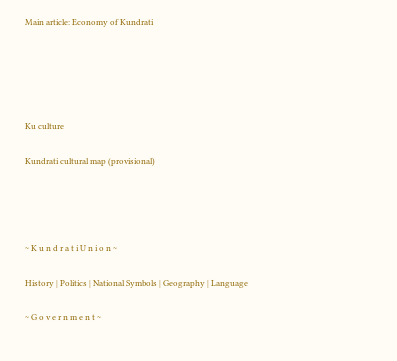Main article: Economy of Kundrati





Ku culture

Kundrati cultural map (provisional)




~ K u n d r a t i U n i o n ~

History | Politics | National Symbols | Geography | Language

~ G o v e r n m e n t ~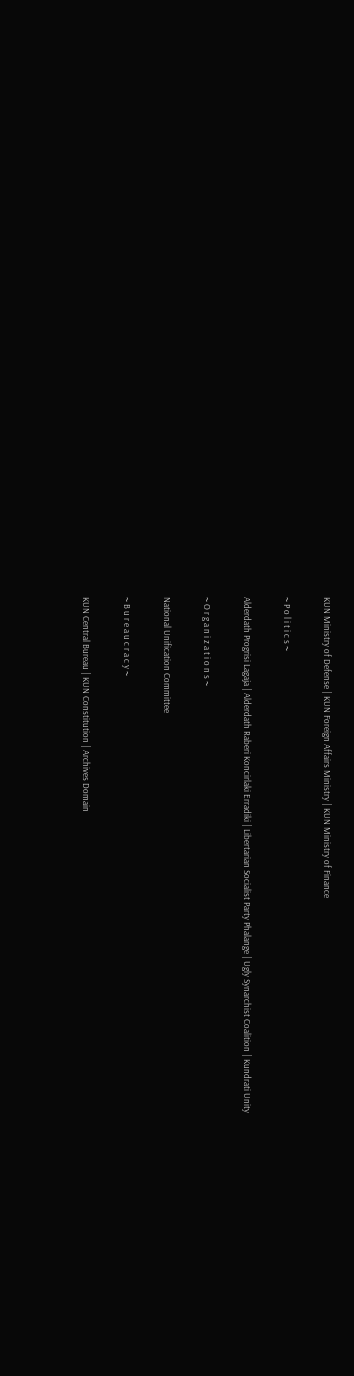KUN Ministry of Defense | KUN Foreign Affairs Ministry | KUN Ministry of Finance

~ P o l i t i c s ~

Alderdath Progrisi Lagaja | Alderdath Raberi Koncirlaki Erradiki | Libertarian Socialist Party Phalange | Ugly Synarchist Coalition | Kundrati Unity

~ O r g a n i z a t i o n s ~

National Unification Committee

~ B u r e a u c r a c y ~

KUN Central Bureau | KUN Constitution | Archives Domain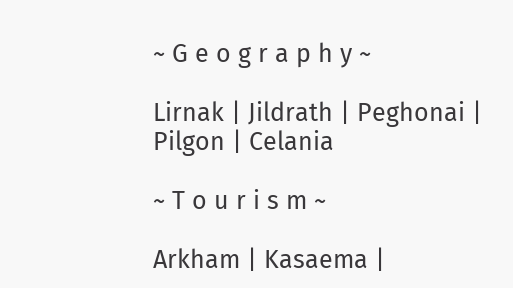~ G e o g r a p h y ~

Lirnak | Jildrath | Peghonai | Pilgon | Celania

~ T o u r i s m ~

Arkham | Kasaema |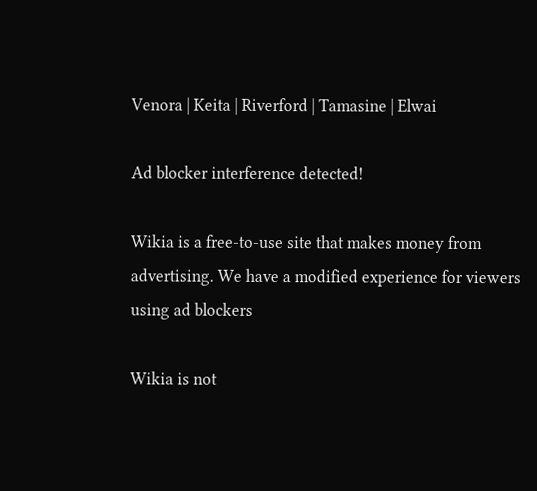Venora | Keita | Riverford | Tamasine | Elwai

Ad blocker interference detected!

Wikia is a free-to-use site that makes money from advertising. We have a modified experience for viewers using ad blockers

Wikia is not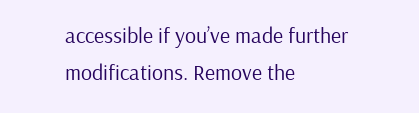accessible if you’ve made further modifications. Remove the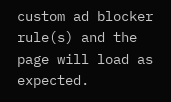custom ad blocker rule(s) and the page will load as expected.